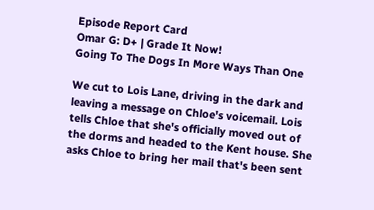Episode Report Card
Omar G: D+ | Grade It Now!
Going To The Dogs In More Ways Than One

We cut to Lois Lane, driving in the dark and leaving a message on Chloe's voicemail. Lois tells Chloe that she's officially moved out of the dorms and headed to the Kent house. She asks Chloe to bring her mail that's been sent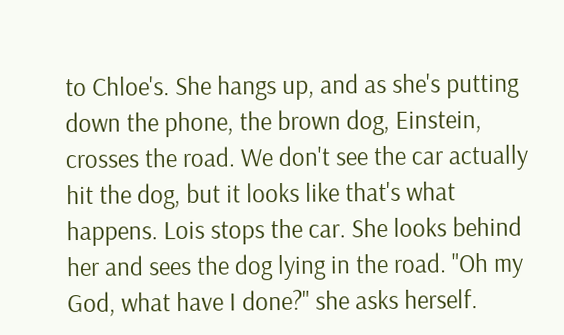to Chloe's. She hangs up, and as she's putting down the phone, the brown dog, Einstein, crosses the road. We don't see the car actually hit the dog, but it looks like that's what happens. Lois stops the car. She looks behind her and sees the dog lying in the road. "Oh my God, what have I done?" she asks herself.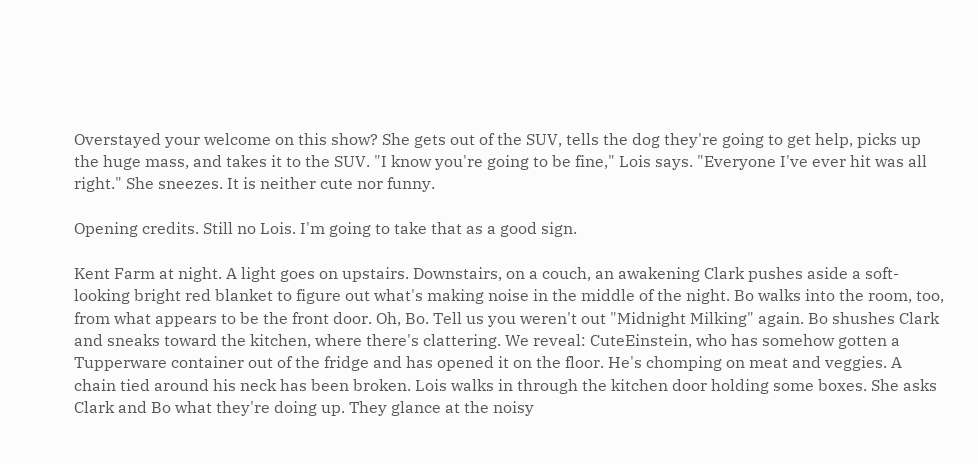Overstayed your welcome on this show? She gets out of the SUV, tells the dog they're going to get help, picks up the huge mass, and takes it to the SUV. "I know you're going to be fine," Lois says. "Everyone I've ever hit was all right." She sneezes. It is neither cute nor funny.

Opening credits. Still no Lois. I'm going to take that as a good sign.

Kent Farm at night. A light goes on upstairs. Downstairs, on a couch, an awakening Clark pushes aside a soft-looking bright red blanket to figure out what's making noise in the middle of the night. Bo walks into the room, too, from what appears to be the front door. Oh, Bo. Tell us you weren't out "Midnight Milking" again. Bo shushes Clark and sneaks toward the kitchen, where there's clattering. We reveal: CuteEinstein, who has somehow gotten a Tupperware container out of the fridge and has opened it on the floor. He's chomping on meat and veggies. A chain tied around his neck has been broken. Lois walks in through the kitchen door holding some boxes. She asks Clark and Bo what they're doing up. They glance at the noisy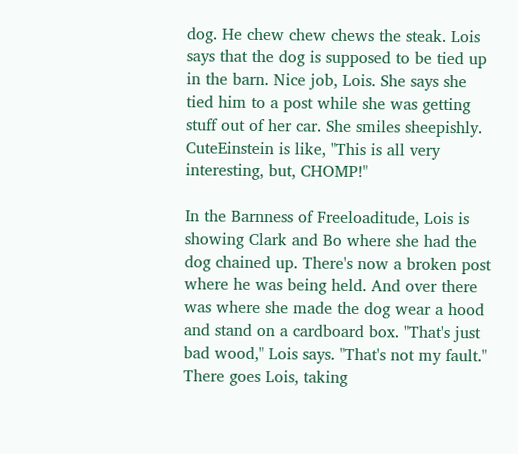dog. He chew chew chews the steak. Lois says that the dog is supposed to be tied up in the barn. Nice job, Lois. She says she tied him to a post while she was getting stuff out of her car. She smiles sheepishly. CuteEinstein is like, "This is all very interesting, but, CHOMP!"

In the Barnness of Freeloaditude, Lois is showing Clark and Bo where she had the dog chained up. There's now a broken post where he was being held. And over there was where she made the dog wear a hood and stand on a cardboard box. "That's just bad wood," Lois says. "That's not my fault." There goes Lois, taking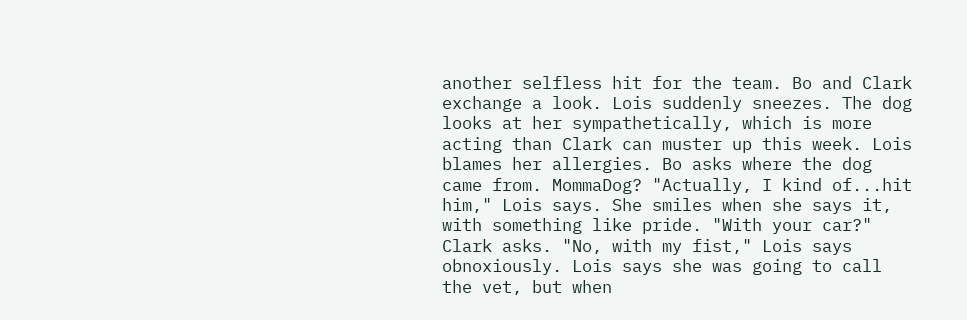another selfless hit for the team. Bo and Clark exchange a look. Lois suddenly sneezes. The dog looks at her sympathetically, which is more acting than Clark can muster up this week. Lois blames her allergies. Bo asks where the dog came from. MommaDog? "Actually, I kind of...hit him," Lois says. She smiles when she says it, with something like pride. "With your car?" Clark asks. "No, with my fist," Lois says obnoxiously. Lois says she was going to call the vet, but when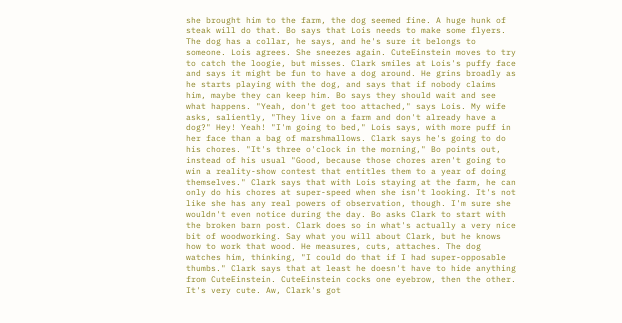she brought him to the farm, the dog seemed fine. A huge hunk of steak will do that. Bo says that Lois needs to make some flyers. The dog has a collar, he says, and he's sure it belongs to someone. Lois agrees. She sneezes again. CuteEinstein moves to try to catch the loogie, but misses. Clark smiles at Lois's puffy face and says it might be fun to have a dog around. He grins broadly as he starts playing with the dog, and says that if nobody claims him, maybe they can keep him. Bo says they should wait and see what happens. "Yeah, don't get too attached," says Lois. My wife asks, saliently, "They live on a farm and don't already have a dog?" Hey! Yeah! "I'm going to bed," Lois says, with more puff in her face than a bag of marshmallows. Clark says he's going to do his chores. "It's three o'clock in the morning," Bo points out, instead of his usual "Good, because those chores aren't going to win a reality-show contest that entitles them to a year of doing themselves." Clark says that with Lois staying at the farm, he can only do his chores at super-speed when she isn't looking. It's not like she has any real powers of observation, though. I'm sure she wouldn't even notice during the day. Bo asks Clark to start with the broken barn post. Clark does so in what's actually a very nice bit of woodworking. Say what you will about Clark, but he knows how to work that wood. He measures, cuts, attaches. The dog watches him, thinking, "I could do that if I had super-opposable thumbs." Clark says that at least he doesn't have to hide anything from CuteEinstein. CuteEinstein cocks one eyebrow, then the other. It's very cute. Aw, Clark's got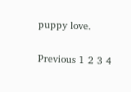puppy love.

Previous 1 2 3 4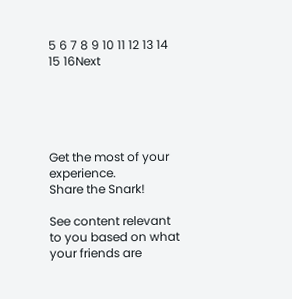5 6 7 8 9 10 11 12 13 14 15 16Next





Get the most of your experience.
Share the Snark!

See content relevant to you based on what your friends are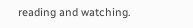reading and watching.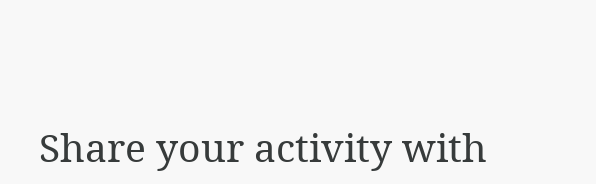Share your activity with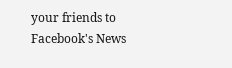your friends to Facebook's News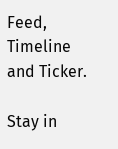Feed, Timeline and Ticker.

Stay in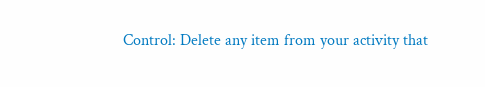Control: Delete any item from your activity that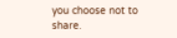you choose not to share.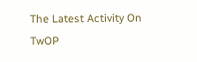The Latest Activity On TwOP